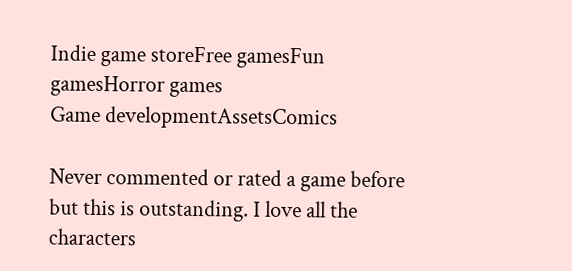Indie game storeFree gamesFun gamesHorror games
Game developmentAssetsComics

Never commented or rated a game before but this is outstanding. I love all the characters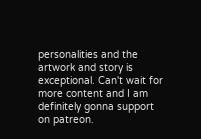personalities and the artwork and story is exceptional. Can't wait for more content and I am definitely gonna support on patreon.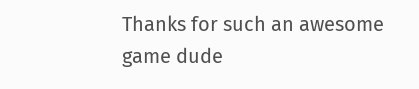Thanks for such an awesome game dude